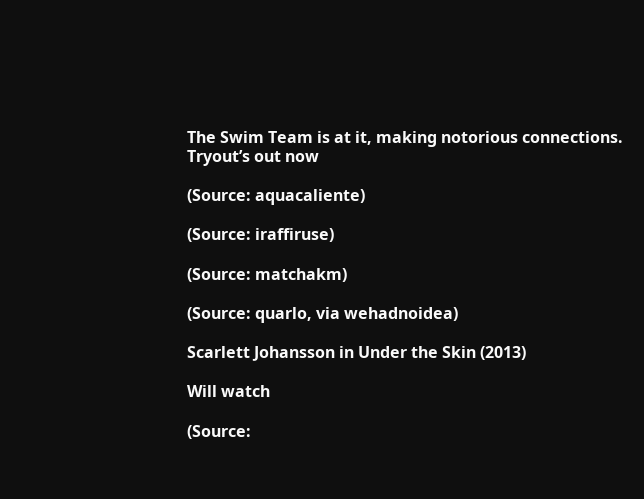The Swim Team is at it, making notorious connections.
Tryout’s out now

(Source: aquacaliente)

(Source: iraffiruse)

(Source: matchakm)

(Source: quarlo, via wehadnoidea)

Scarlett Johansson in Under the Skin (2013)

Will watch

(Source: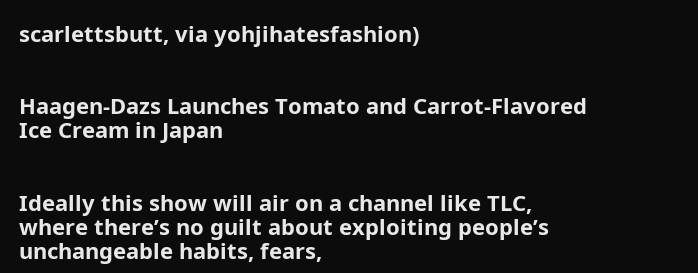scarlettsbutt, via yohjihatesfashion)


Haagen-Dazs Launches Tomato and Carrot-Flavored Ice Cream in Japan


Ideally this show will air on a channel like TLC, where there’s no guilt about exploiting people’s unchangeable habits, fears,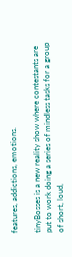features, addictions, emotions.

tinyBosses is a new reality show where contestants are put to work doing a series of mindless tasks for a group of short, loud,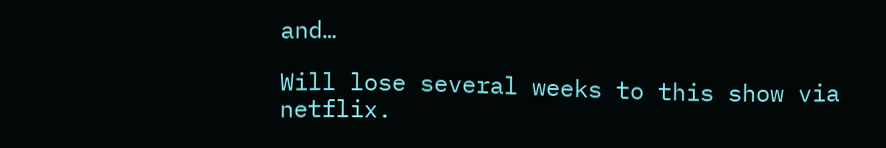and…

Will lose several weeks to this show via netflix.